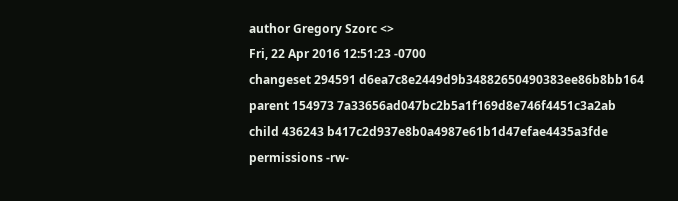author Gregory Szorc <>
Fri, 22 Apr 2016 12:51:23 -0700
changeset 294591 d6ea7c8e2449d9b34882650490383ee86b8bb164
parent 154973 7a33656ad047bc2b5a1f169d8e746f4451c3a2ab
child 436243 b417c2d937e8b0a4987e61b1d47efae4435a3fde
permissions -rw-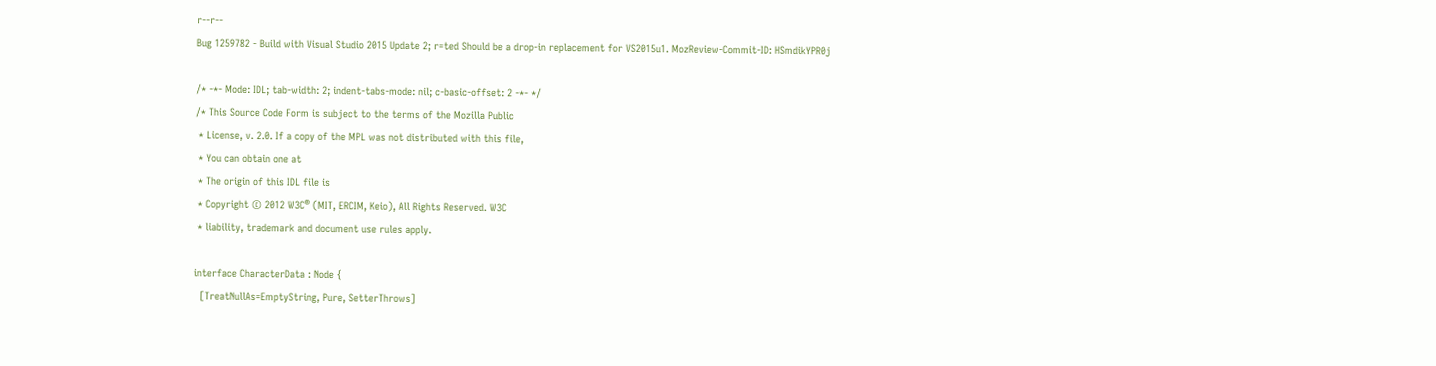r--r--
Bug 1259782 - Build with Visual Studio 2015 Update 2; r=ted Should be a drop-in replacement for VS2015u1. MozReview-Commit-ID: HSmdikYPR0j

/* -*- Mode: IDL; tab-width: 2; indent-tabs-mode: nil; c-basic-offset: 2 -*- */
/* This Source Code Form is subject to the terms of the Mozilla Public
 * License, v. 2.0. If a copy of the MPL was not distributed with this file,
 * You can obtain one at
 * The origin of this IDL file is
 * Copyright © 2012 W3C® (MIT, ERCIM, Keio), All Rights Reserved. W3C
 * liability, trademark and document use rules apply.

interface CharacterData : Node {
  [TreatNullAs=EmptyString, Pure, SetterThrows]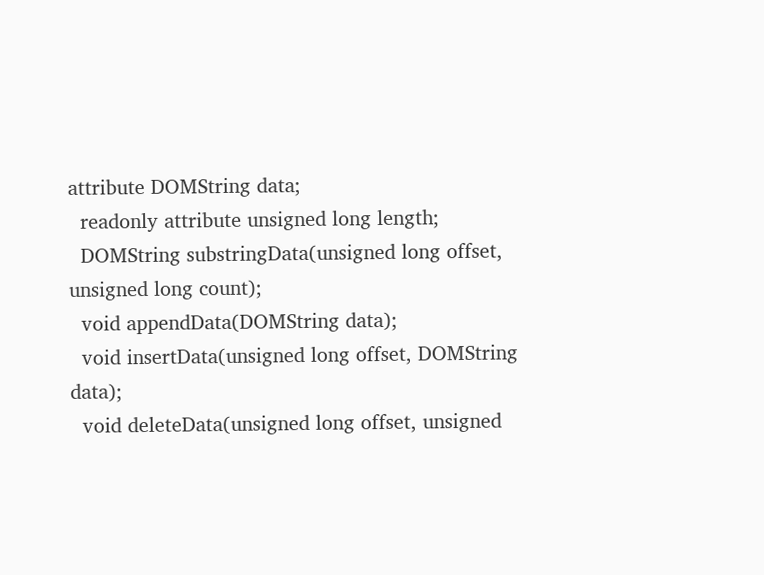attribute DOMString data;
  readonly attribute unsigned long length;
  DOMString substringData(unsigned long offset, unsigned long count);
  void appendData(DOMString data);
  void insertData(unsigned long offset, DOMString data);
  void deleteData(unsigned long offset, unsigned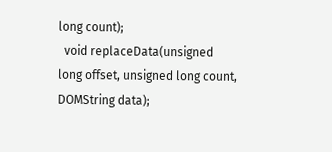long count);
  void replaceData(unsigned long offset, unsigned long count, DOMString data);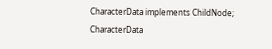CharacterData implements ChildNode;
CharacterData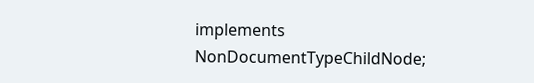implements NonDocumentTypeChildNode;